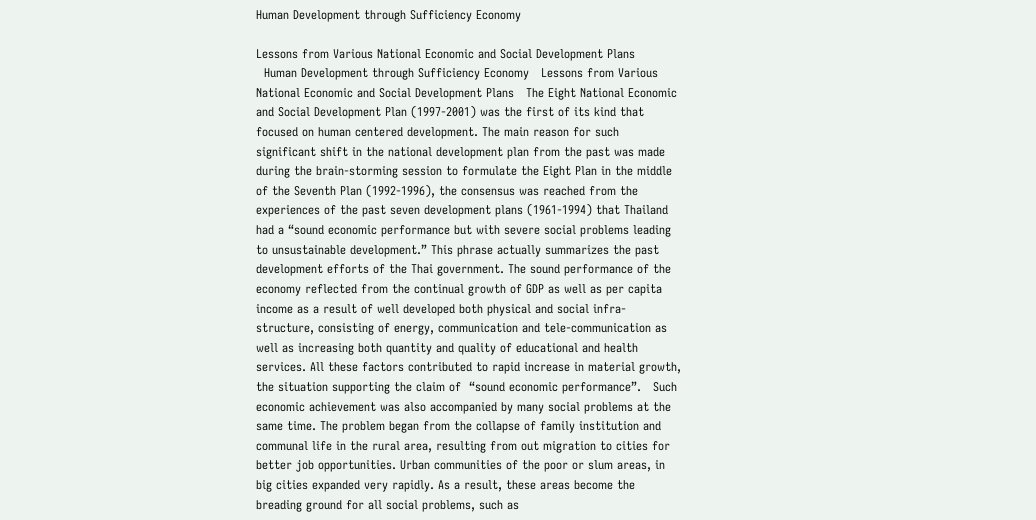Human Development through Sufficiency Economy

Lessons from Various National Economic and Social Development Plans
  Human Development through Sufficiency Economy   Lessons from Various National Economic and Social Development Plans   The Eight National Economic and Social Development Plan (1997-2001) was the first of its kind that focused on human centered development. The main reason for such significant shift in the national development plan from the past was made during the brain-storming session to formulate the Eight Plan in the middle of the Seventh Plan (1992-1996), the consensus was reached from the experiences of the past seven development plans (1961-1994) that Thailand had a “sound economic performance but with severe social problems leading to unsustainable development.” This phrase actually summarizes the past development efforts of the Thai government. The sound performance of the economy reflected from the continual growth of GDP as well as per capita income as a result of well developed both physical and social infra-structure, consisting of energy, communication and tele-communication as well as increasing both quantity and quality of educational and health services. All these factors contributed to rapid increase in material growth, the situation supporting the claim of  “sound economic performance”.   Such economic achievement was also accompanied by many social problems at the same time. The problem began from the collapse of family institution and communal life in the rural area, resulting from out migration to cities for better job opportunities. Urban communities of the poor or slum areas, in big cities expanded very rapidly. As a result, these areas become the breading ground for all social problems, such as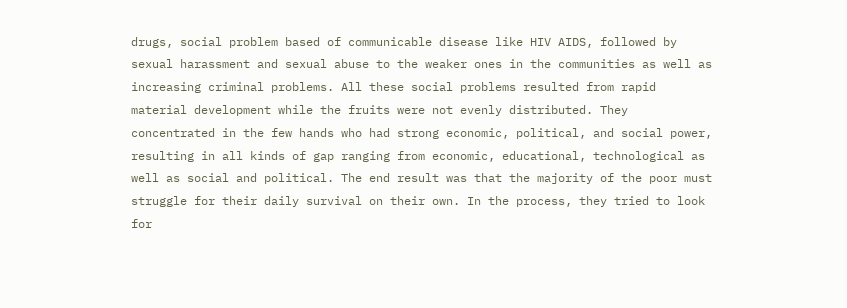drugs, social problem based of communicable disease like HIV AIDS, followed by sexual harassment and sexual abuse to the weaker ones in the communities as well as increasing criminal problems. All these social problems resulted from rapid material development while the fruits were not evenly distributed. They concentrated in the few hands who had strong economic, political, and social power, resulting in all kinds of gap ranging from economic, educational, technological as well as social and political. The end result was that the majority of the poor must struggle for their daily survival on their own. In the process, they tried to look for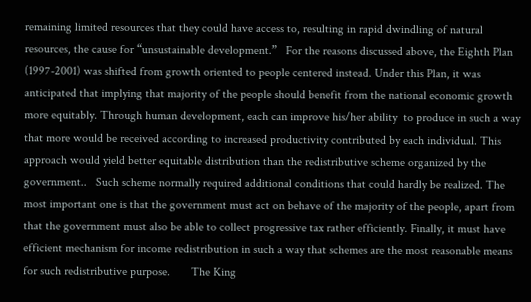remaining limited resources that they could have access to, resulting in rapid dwindling of natural resources, the cause for “unsustainable development.”   For the reasons discussed above, the Eighth Plan (1997-2001) was shifted from growth oriented to people centered instead. Under this Plan, it was anticipated that implying that majority of the people should benefit from the national economic growth more equitably. Through human development, each can improve his/her ability  to produce in such a way that more would be received according to increased productivity contributed by each individual. This approach would yield better equitable distribution than the redistributive scheme organized by the government..   Such scheme normally required additional conditions that could hardly be realized. The most important one is that the government must act on behave of the majority of the people, apart from that the government must also be able to collect progressive tax rather efficiently. Finally, it must have efficient mechanism for income redistribution in such a way that schemes are the most reasonable means for such redistributive purpose.       The King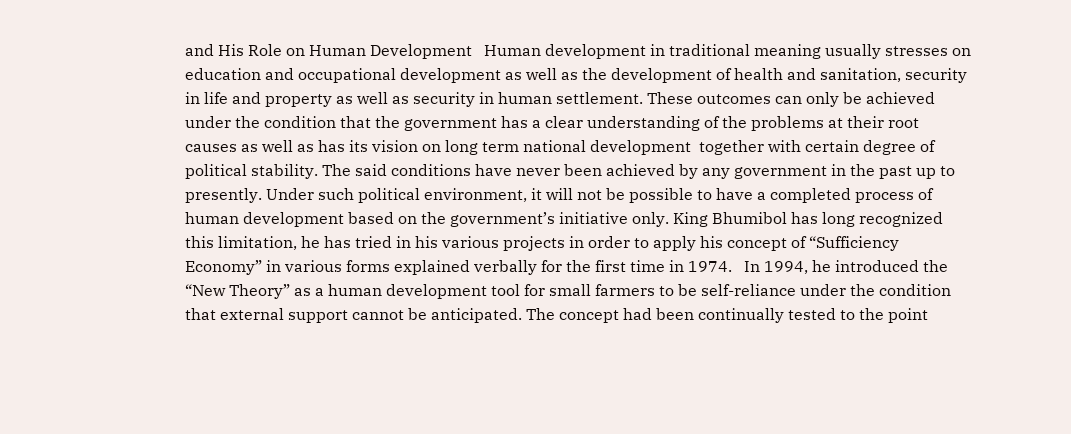and His Role on Human Development   Human development in traditional meaning usually stresses on education and occupational development as well as the development of health and sanitation, security in life and property as well as security in human settlement. These outcomes can only be achieved under the condition that the government has a clear understanding of the problems at their root causes as well as has its vision on long term national development  together with certain degree of political stability. The said conditions have never been achieved by any government in the past up to presently. Under such political environment, it will not be possible to have a completed process of human development based on the government’s initiative only. King Bhumibol has long recognized this limitation, he has tried in his various projects in order to apply his concept of “Sufficiency Economy” in various forms explained verbally for the first time in 1974.   In 1994, he introduced the “New Theory” as a human development tool for small farmers to be self-reliance under the condition that external support cannot be anticipated. The concept had been continually tested to the point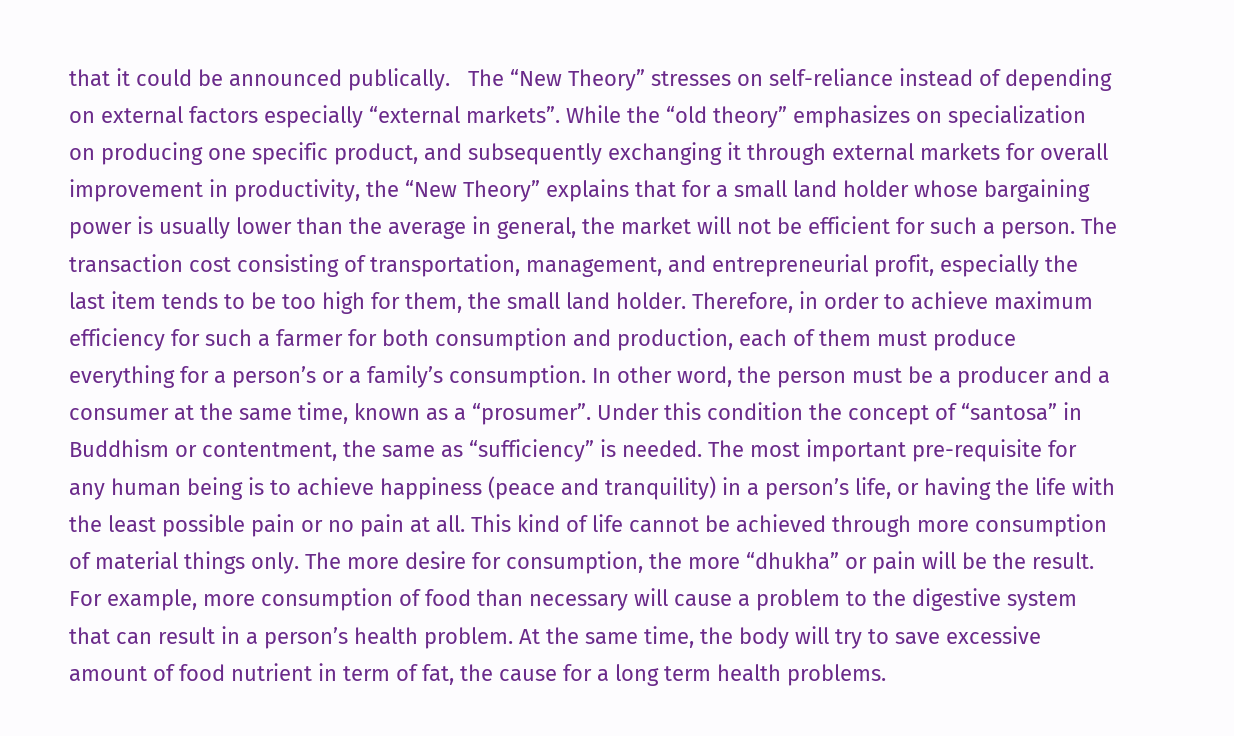that it could be announced publically.   The “New Theory” stresses on self-reliance instead of depending on external factors especially “external markets”. While the “old theory” emphasizes on specialization on producing one specific product, and subsequently exchanging it through external markets for overall improvement in productivity, the “New Theory” explains that for a small land holder whose bargaining power is usually lower than the average in general, the market will not be efficient for such a person. The transaction cost consisting of transportation, management, and entrepreneurial profit, especially the last item tends to be too high for them, the small land holder. Therefore, in order to achieve maximum efficiency for such a farmer for both consumption and production, each of them must produce everything for a person’s or a family’s consumption. In other word, the person must be a producer and a consumer at the same time, known as a “prosumer”. Under this condition the concept of “santosa” in Buddhism or contentment, the same as “sufficiency” is needed. The most important pre-requisite for any human being is to achieve happiness (peace and tranquility) in a person’s life, or having the life with the least possible pain or no pain at all. This kind of life cannot be achieved through more consumption of material things only. The more desire for consumption, the more “dhukha” or pain will be the result. For example, more consumption of food than necessary will cause a problem to the digestive system that can result in a person’s health problem. At the same time, the body will try to save excessive amount of food nutrient in term of fat, the cause for a long term health problems.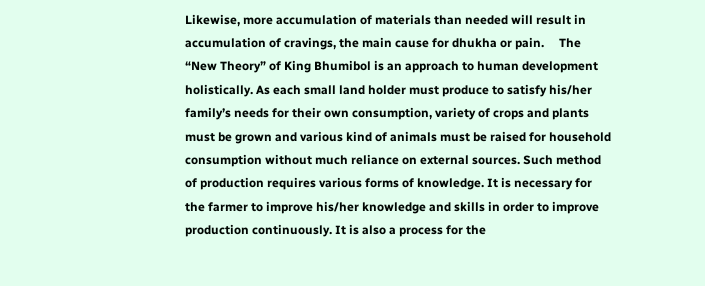Likewise, more accumulation of materials than needed will result in accumulation of cravings, the main cause for dhukha or pain.     The “New Theory” of King Bhumibol is an approach to human development holistically. As each small land holder must produce to satisfy his/her family’s needs for their own consumption, variety of crops and plants must be grown and various kind of animals must be raised for household consumption without much reliance on external sources. Such method of production requires various forms of knowledge. It is necessary for the farmer to improve his/her knowledge and skills in order to improve production continuously. It is also a process for the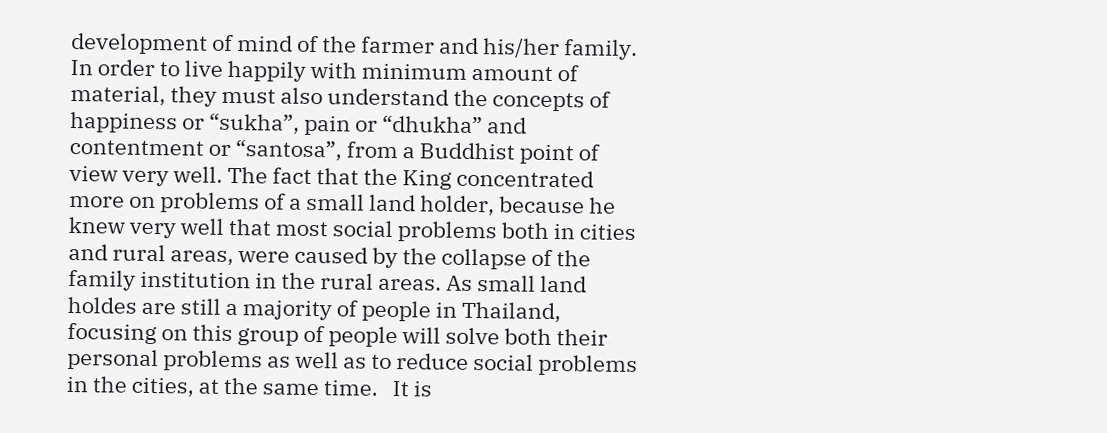development of mind of the farmer and his/her family. In order to live happily with minimum amount of material, they must also understand the concepts of happiness or “sukha”, pain or “dhukha” and contentment or “santosa”, from a Buddhist point of view very well. The fact that the King concentrated more on problems of a small land holder, because he knew very well that most social problems both in cities and rural areas, were caused by the collapse of the family institution in the rural areas. As small land holdes are still a majority of people in Thailand, focusing on this group of people will solve both their personal problems as well as to reduce social problems in the cities, at the same time.   It is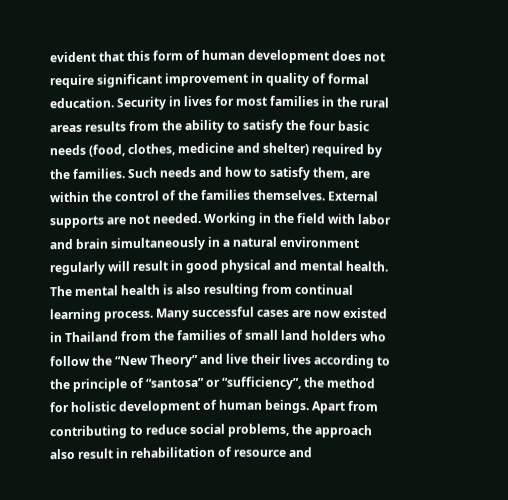evident that this form of human development does not require significant improvement in quality of formal education. Security in lives for most families in the rural areas results from the ability to satisfy the four basic needs (food, clothes, medicine and shelter) required by the families. Such needs and how to satisfy them, are within the control of the families themselves. External supports are not needed. Working in the field with labor and brain simultaneously in a natural environment regularly will result in good physical and mental health. The mental health is also resulting from continual learning process. Many successful cases are now existed in Thailand from the families of small land holders who follow the “New Theory” and live their lives according to the principle of “santosa” or “sufficiency”, the method for holistic development of human beings. Apart from contributing to reduce social problems, the approach also result in rehabilitation of resource and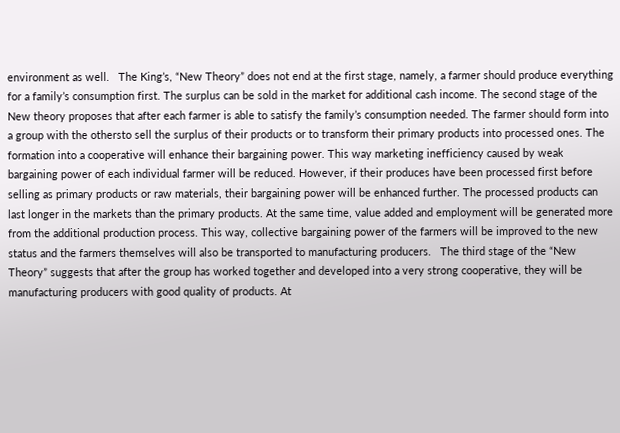environment as well.   The King’s, “New Theory” does not end at the first stage, namely, a farmer should produce everything for a family’s consumption first. The surplus can be sold in the market for additional cash income. The second stage of the New theory proposes that after each farmer is able to satisfy the family’s consumption needed. The farmer should form into a group with the othersto sell the surplus of their products or to transform their primary products into processed ones. The formation into a cooperative will enhance their bargaining power. This way marketing inefficiency caused by weak bargaining power of each individual farmer will be reduced. However, if their produces have been processed first before selling as primary products or raw materials, their bargaining power will be enhanced further. The processed products can last longer in the markets than the primary products. At the same time, value added and employment will be generated more from the additional production process. This way, collective bargaining power of the farmers will be improved to the new status and the farmers themselves will also be transported to manufacturing producers.   The third stage of the “New Theory” suggests that after the group has worked together and developed into a very strong cooperative, they will be manufacturing producers with good quality of products. At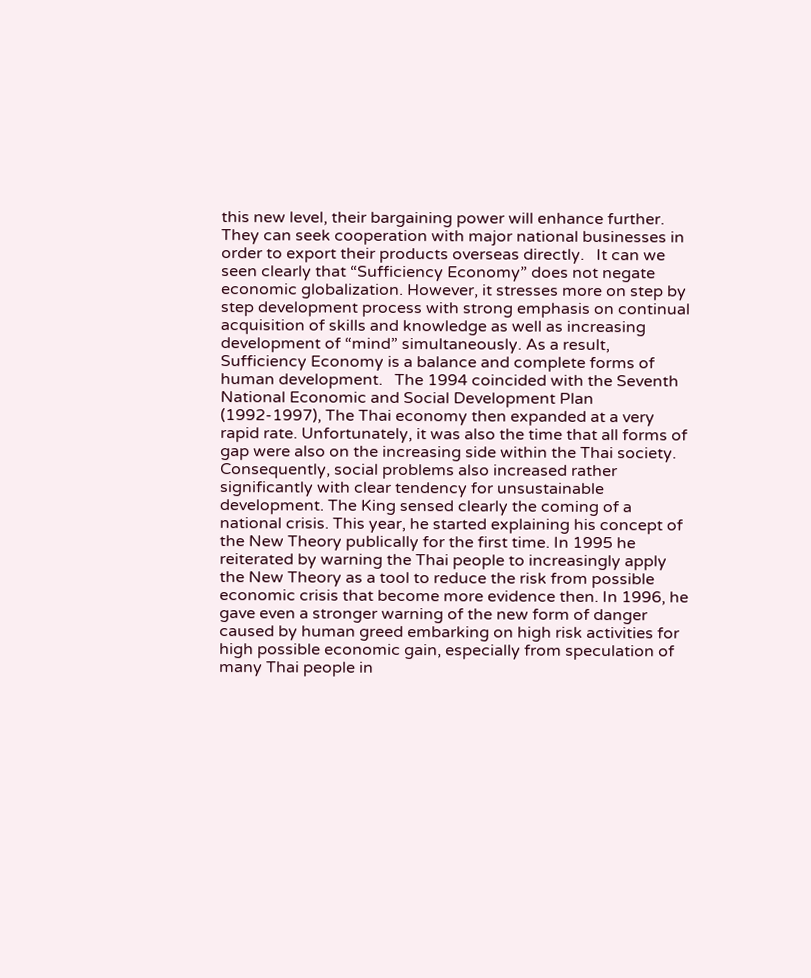this new level, their bargaining power will enhance further. They can seek cooperation with major national businesses in order to export their products overseas directly.   It can we seen clearly that “Sufficiency Economy” does not negate economic globalization. However, it stresses more on step by step development process with strong emphasis on continual acquisition of skills and knowledge as well as increasing development of “mind” simultaneously. As a result, Sufficiency Economy is a balance and complete forms of human development.   The 1994 coincided with the Seventh National Economic and Social Development Plan (1992-1997), The Thai economy then expanded at a very rapid rate. Unfortunately, it was also the time that all forms of gap were also on the increasing side within the Thai society. Consequently, social problems also increased rather significantly with clear tendency for unsustainable development. The King sensed clearly the coming of a national crisis. This year, he started explaining his concept of the New Theory publically for the first time. In 1995 he reiterated by warning the Thai people to increasingly apply the New Theory as a tool to reduce the risk from possible economic crisis that become more evidence then. In 1996, he gave even a stronger warning of the new form of danger caused by human greed embarking on high risk activities for high possible economic gain, especially from speculation of many Thai people in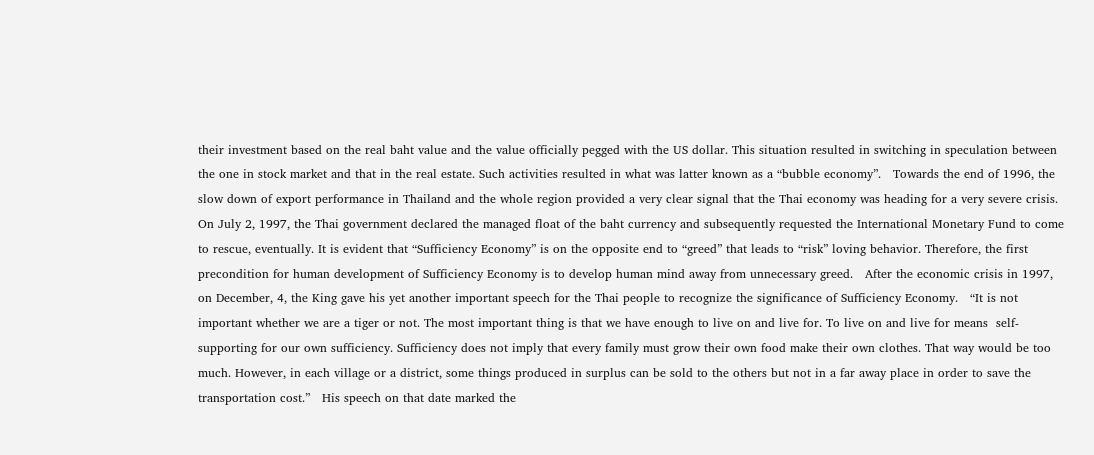their investment based on the real baht value and the value officially pegged with the US dollar. This situation resulted in switching in speculation between the one in stock market and that in the real estate. Such activities resulted in what was latter known as a “bubble economy”.   Towards the end of 1996, the slow down of export performance in Thailand and the whole region provided a very clear signal that the Thai economy was heading for a very severe crisis. On July 2, 1997, the Thai government declared the managed float of the baht currency and subsequently requested the International Monetary Fund to come to rescue, eventually. It is evident that “Sufficiency Economy” is on the opposite end to “greed” that leads to “risk” loving behavior. Therefore, the first precondition for human development of Sufficiency Economy is to develop human mind away from unnecessary greed.   After the economic crisis in 1997, on December, 4, the King gave his yet another important speech for the Thai people to recognize the significance of Sufficiency Economy.   “It is not important whether we are a tiger or not. The most important thing is that we have enough to live on and live for. To live on and live for means  self-supporting for our own sufficiency. Sufficiency does not imply that every family must grow their own food make their own clothes. That way would be too much. However, in each village or a district, some things produced in surplus can be sold to the others but not in a far away place in order to save the transportation cost.”   His speech on that date marked the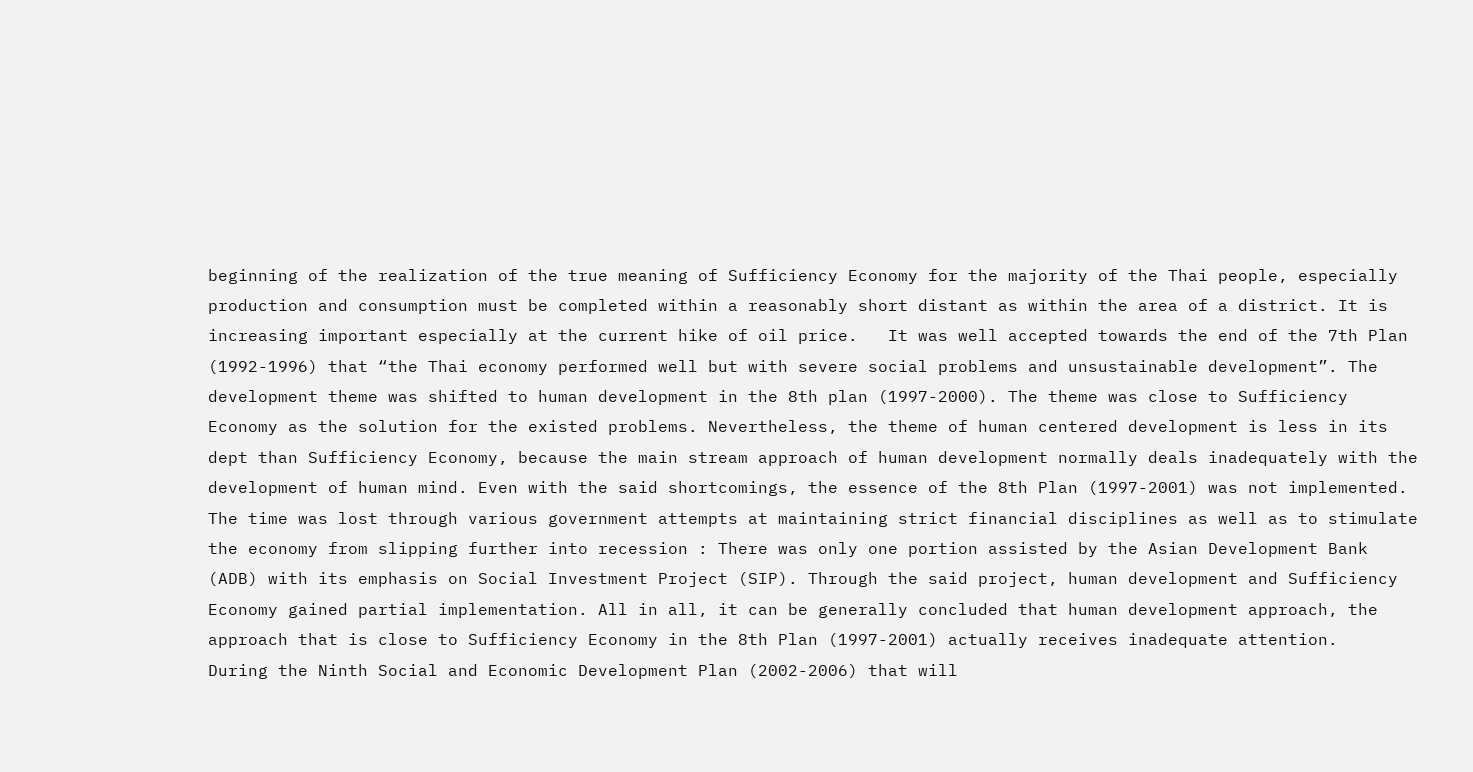beginning of the realization of the true meaning of Sufficiency Economy for the majority of the Thai people, especially production and consumption must be completed within a reasonably short distant as within the area of a district. It is increasing important especially at the current hike of oil price.   It was well accepted towards the end of the 7th Plan (1992-1996) that “the Thai economy performed well but with severe social problems and unsustainable development”. The development theme was shifted to human development in the 8th plan (1997-2000). The theme was close to Sufficiency Economy as the solution for the existed problems. Nevertheless, the theme of human centered development is less in its dept than Sufficiency Economy, because the main stream approach of human development normally deals inadequately with the development of human mind. Even with the said shortcomings, the essence of the 8th Plan (1997-2001) was not implemented. The time was lost through various government attempts at maintaining strict financial disciplines as well as to stimulate the economy from slipping further into recession : There was only one portion assisted by the Asian Development Bank (ADB) with its emphasis on Social Investment Project (SIP). Through the said project, human development and Sufficiency Economy gained partial implementation. All in all, it can be generally concluded that human development approach, the approach that is close to Sufficiency Economy in the 8th Plan (1997-2001) actually receives inadequate attention.   During the Ninth Social and Economic Development Plan (2002-2006) that will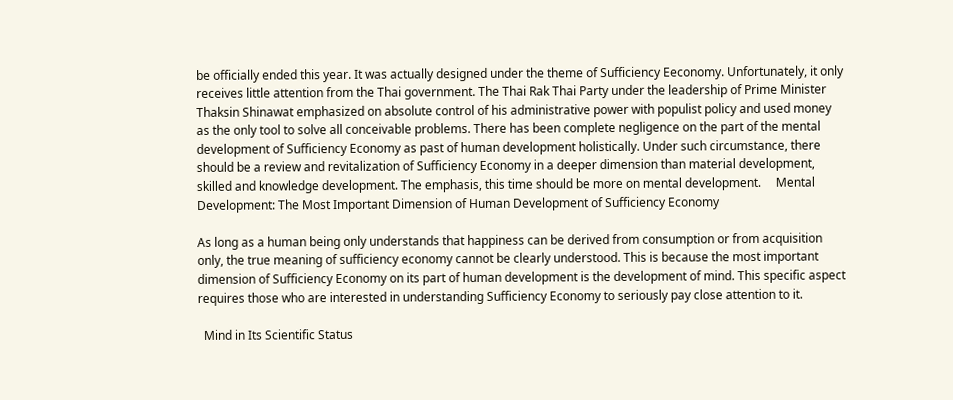be officially ended this year. It was actually designed under the theme of Sufficiency Eeconomy. Unfortunately, it only receives little attention from the Thai government. The Thai Rak Thai Party under the leadership of Prime Minister Thaksin Shinawat emphasized on absolute control of his administrative power with populist policy and used money as the only tool to solve all conceivable problems. There has been complete negligence on the part of the mental development of Sufficiency Economy as past of human development holistically. Under such circumstance, there should be a review and revitalization of Sufficiency Economy in a deeper dimension than material development, skilled and knowledge development. The emphasis, this time should be more on mental development.     Mental Development: The Most Important Dimension of Human Development of Sufficiency Economy

As long as a human being only understands that happiness can be derived from consumption or from acquisition only, the true meaning of sufficiency economy cannot be clearly understood. This is because the most important dimension of Sufficiency Economy on its part of human development is the development of mind. This specific aspect requires those who are interested in understanding Sufficiency Economy to seriously pay close attention to it.

  Mind in Its Scientific Status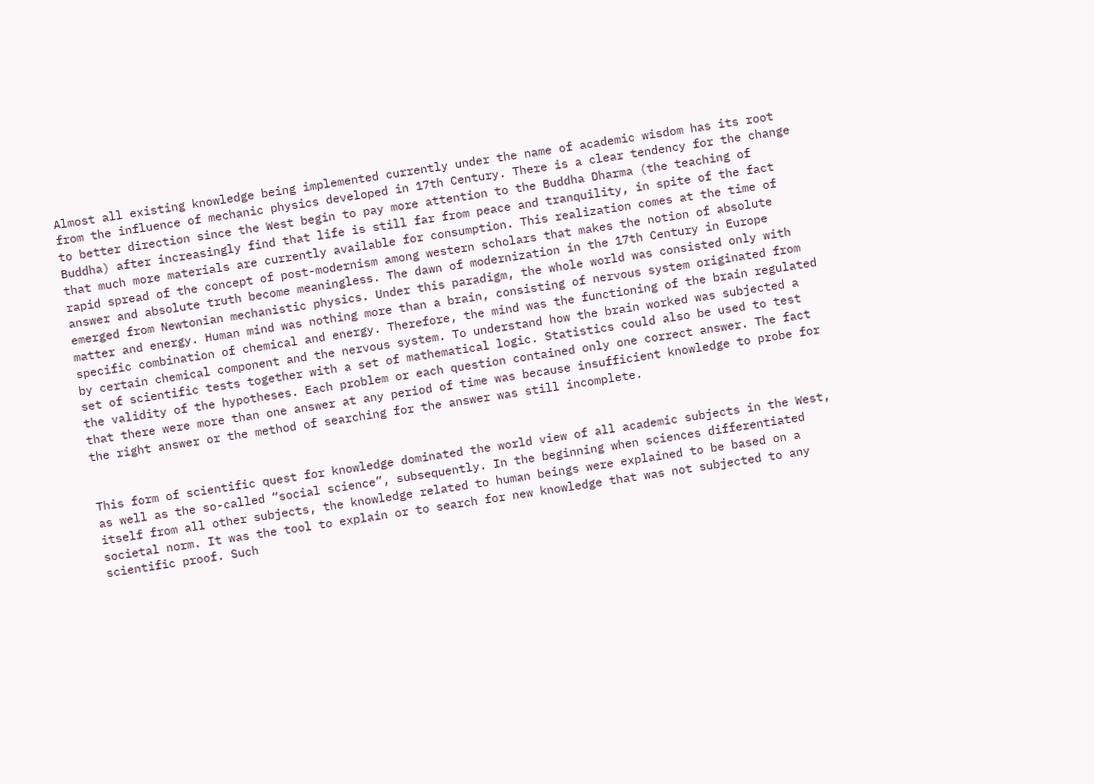Almost all existing knowledge being implemented currently under the name of academic wisdom has its root from the influence of mechanic physics developed in 17th Century. There is a clear tendency for the change to better direction since the West begin to pay more attention to the Buddha Dharma (the teaching of Buddha) after increasingly find that life is still far from peace and tranquility, in spite of the fact that much more materials are currently available for consumption. This realization comes at the time of rapid spread of the concept of post-modernism among western scholars that makes the notion of absolute answer and absolute truth become meaningless. The dawn of modernization in the 17th Century in Europe emerged from Newtonian mechanistic physics. Under this paradigm, the whole world was consisted only with matter and energy. Human mind was nothing more than a brain, consisting of nervous system originated from specific combination of chemical and energy. Therefore, the mind was the functioning of the brain regulated by certain chemical component and the nervous system. To understand how the brain worked was subjected a set of scientific tests together with a set of mathematical logic. Statistics could also be used to test the validity of the hypotheses. Each problem or each question contained only one correct answer. The fact that there were more than one answer at any period of time was because insufficient knowledge to probe for the right answer or the method of searching for the answer was still incomplete.


This form of scientific quest for knowledge dominated the world view of all academic subjects in the West, as well as the so-called “social science”, subsequently. In the beginning when sciences differentiated itself from all other subjects, the knowledge related to human beings were explained to be based on a societal norm. It was the tool to explain or to search for new knowledge that was not subjected to any scientific proof. Such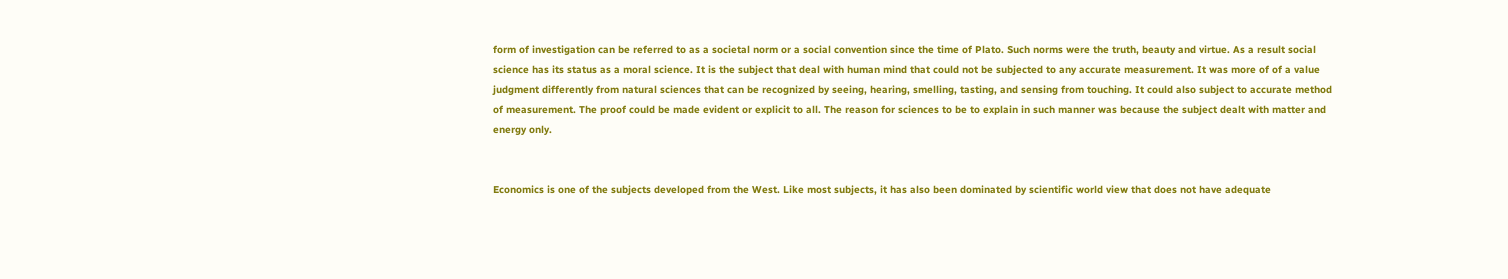form of investigation can be referred to as a societal norm or a social convention since the time of Plato. Such norms were the truth, beauty and virtue. As a result social science has its status as a moral science. It is the subject that deal with human mind that could not be subjected to any accurate measurement. It was more of of a value judgment differently from natural sciences that can be recognized by seeing, hearing, smelling, tasting, and sensing from touching. It could also subject to accurate method of measurement. The proof could be made evident or explicit to all. The reason for sciences to be to explain in such manner was because the subject dealt with matter and energy only.


Economics is one of the subjects developed from the West. Like most subjects, it has also been dominated by scientific world view that does not have adequate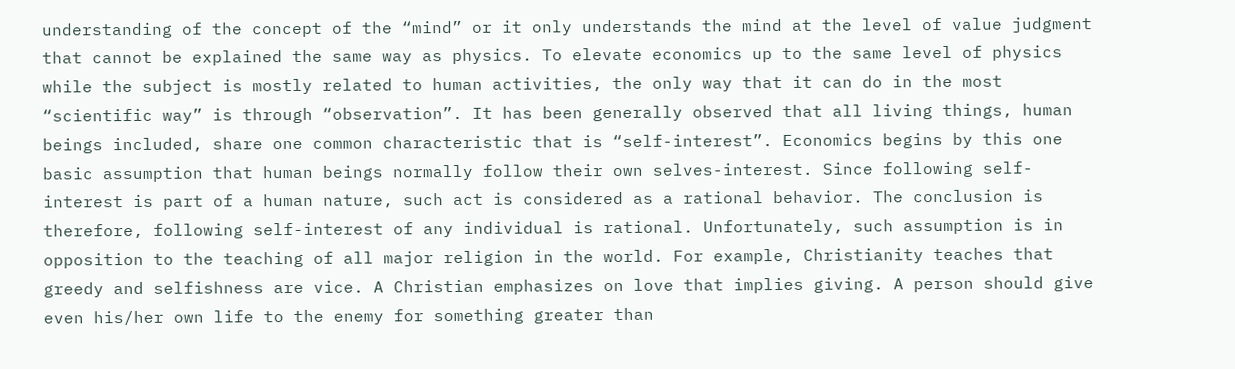understanding of the concept of the “mind” or it only understands the mind at the level of value judgment that cannot be explained the same way as physics. To elevate economics up to the same level of physics while the subject is mostly related to human activities, the only way that it can do in the most “scientific way” is through “observation”. It has been generally observed that all living things, human beings included, share one common characteristic that is “self-interest”. Economics begins by this one basic assumption that human beings normally follow their own selves-interest. Since following self-interest is part of a human nature, such act is considered as a rational behavior. The conclusion is therefore, following self-interest of any individual is rational. Unfortunately, such assumption is in opposition to the teaching of all major religion in the world. For example, Christianity teaches that greedy and selfishness are vice. A Christian emphasizes on love that implies giving. A person should give even his/her own life to the enemy for something greater than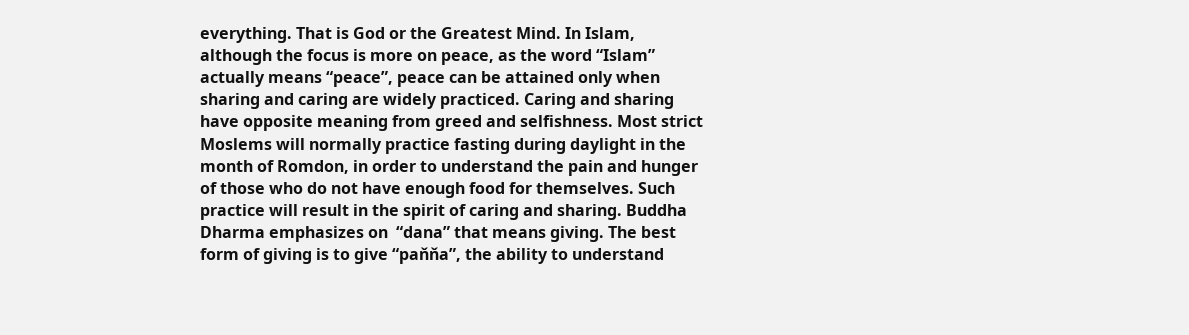everything. That is God or the Greatest Mind. In Islam, although the focus is more on peace, as the word “Islam” actually means “peace”, peace can be attained only when sharing and caring are widely practiced. Caring and sharing have opposite meaning from greed and selfishness. Most strict Moslems will normally practice fasting during daylight in the month of Romdon, in order to understand the pain and hunger of those who do not have enough food for themselves. Such practice will result in the spirit of caring and sharing. Buddha Dharma emphasizes on  “dana” that means giving. The best form of giving is to give “paňňa”, the ability to understand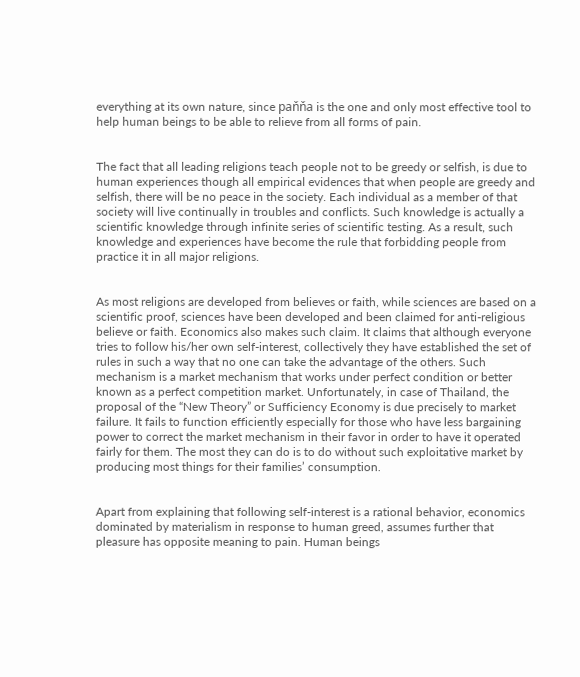everything at its own nature, since paňňa is the one and only most effective tool to help human beings to be able to relieve from all forms of pain.


The fact that all leading religions teach people not to be greedy or selfish, is due to human experiences though all empirical evidences that when people are greedy and selfish, there will be no peace in the society. Each individual as a member of that society will live continually in troubles and conflicts. Such knowledge is actually a scientific knowledge through infinite series of scientific testing. As a result, such knowledge and experiences have become the rule that forbidding people from practice it in all major religions.


As most religions are developed from believes or faith, while sciences are based on a scientific proof, sciences have been developed and been claimed for anti-religious believe or faith. Economics also makes such claim. It claims that although everyone tries to follow his/her own self-interest, collectively they have established the set of rules in such a way that no one can take the advantage of the others. Such mechanism is a market mechanism that works under perfect condition or better known as a perfect competition market. Unfortunately, in case of Thailand, the proposal of the “New Theory” or Sufficiency Economy is due precisely to market failure. It fails to function efficiently especially for those who have less bargaining power to correct the market mechanism in their favor in order to have it operated fairly for them. The most they can do is to do without such exploitative market by producing most things for their families’ consumption.


Apart from explaining that following self-interest is a rational behavior, economics dominated by materialism in response to human greed, assumes further that pleasure has opposite meaning to pain. Human beings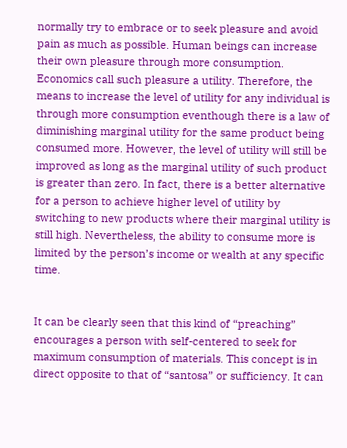normally try to embrace or to seek pleasure and avoid pain as much as possible. Human beings can increase their own pleasure through more consumption. Economics call such pleasure a utility. Therefore, the means to increase the level of utility for any individual is through more consumption eventhough there is a law of diminishing marginal utility for the same product being consumed more. However, the level of utility will still be improved as long as the marginal utility of such product is greater than zero. In fact, there is a better alternative for a person to achieve higher level of utility by switching to new products where their marginal utility is still high. Nevertheless, the ability to consume more is limited by the person’s income or wealth at any specific time.


It can be clearly seen that this kind of “preaching” encourages a person with self-centered to seek for maximum consumption of materials. This concept is in direct opposite to that of “santosa” or sufficiency. It can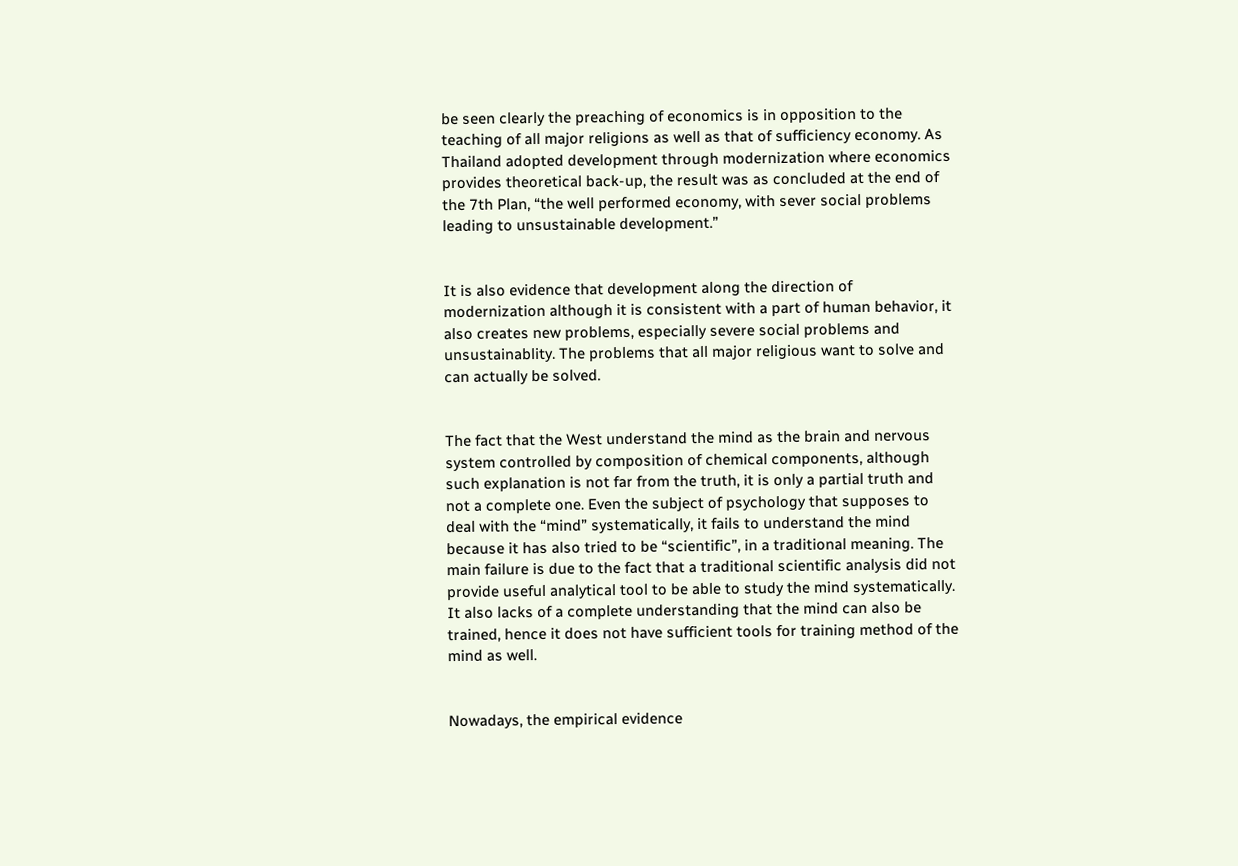be seen clearly the preaching of economics is in opposition to the teaching of all major religions as well as that of sufficiency economy. As Thailand adopted development through modernization where economics provides theoretical back-up, the result was as concluded at the end of the 7th Plan, “the well performed economy, with sever social problems leading to unsustainable development.”


It is also evidence that development along the direction of modernization although it is consistent with a part of human behavior, it also creates new problems, especially severe social problems and unsustainablity. The problems that all major religious want to solve and can actually be solved.


The fact that the West understand the mind as the brain and nervous system controlled by composition of chemical components, although such explanation is not far from the truth, it is only a partial truth and not a complete one. Even the subject of psychology that supposes to deal with the “mind” systematically, it fails to understand the mind because it has also tried to be “scientific”, in a traditional meaning. The main failure is due to the fact that a traditional scientific analysis did not provide useful analytical tool to be able to study the mind systematically. It also lacks of a complete understanding that the mind can also be trained, hence it does not have sufficient tools for training method of the mind as well.


Nowadays, the empirical evidence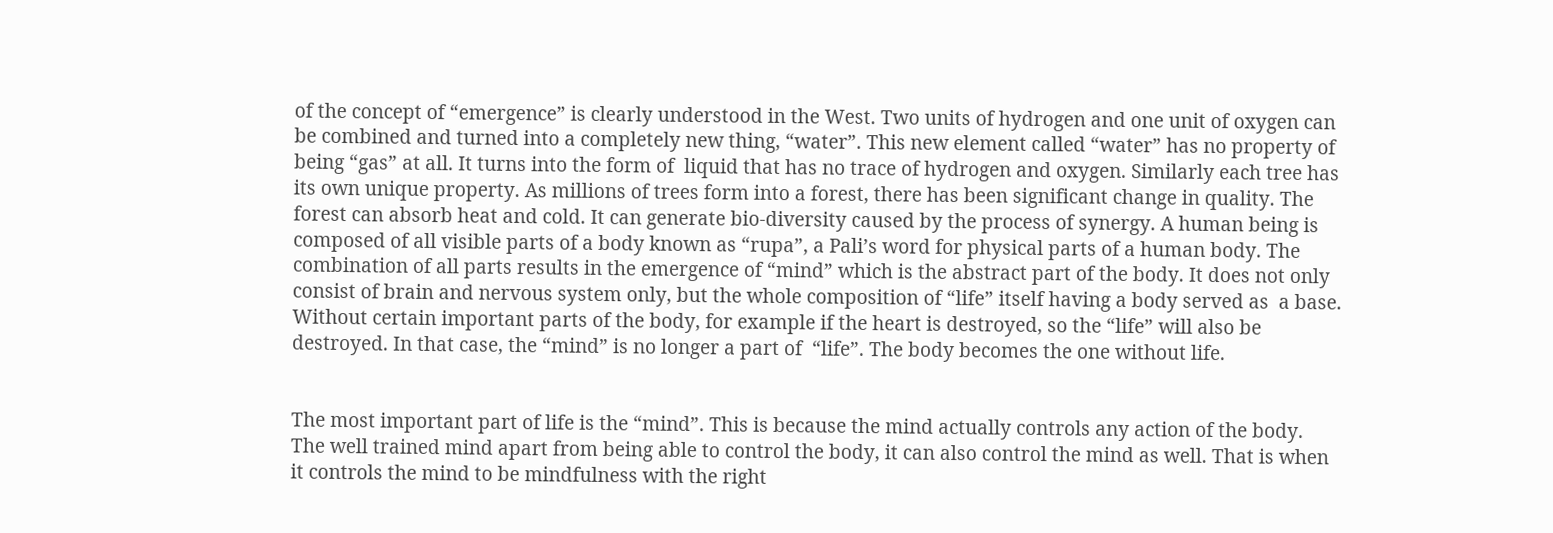of the concept of “emergence” is clearly understood in the West. Two units of hydrogen and one unit of oxygen can be combined and turned into a completely new thing, “water”. This new element called “water” has no property of being “gas” at all. It turns into the form of  liquid that has no trace of hydrogen and oxygen. Similarly each tree has its own unique property. As millions of trees form into a forest, there has been significant change in quality. The forest can absorb heat and cold. It can generate bio-diversity caused by the process of synergy. A human being is composed of all visible parts of a body known as “rupa”, a Pali’s word for physical parts of a human body. The combination of all parts results in the emergence of “mind” which is the abstract part of the body. It does not only consist of brain and nervous system only, but the whole composition of “life” itself having a body served as  a base. Without certain important parts of the body, for example if the heart is destroyed, so the “life” will also be destroyed. In that case, the “mind” is no longer a part of  “life”. The body becomes the one without life.


The most important part of life is the “mind”. This is because the mind actually controls any action of the body. The well trained mind apart from being able to control the body, it can also control the mind as well. That is when it controls the mind to be mindfulness with the right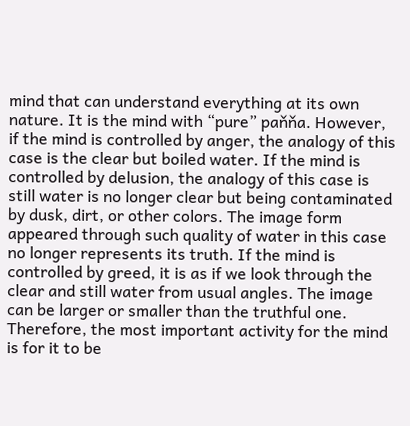mind that can understand everything at its own nature. It is the mind with “pure” paňňa. However, if the mind is controlled by anger, the analogy of this case is the clear but boiled water. If the mind is controlled by delusion, the analogy of this case is still water is no longer clear but being contaminated by dusk, dirt, or other colors. The image form appeared through such quality of water in this case no longer represents its truth. If the mind is controlled by greed, it is as if we look through the clear and still water from usual angles. The image can be larger or smaller than the truthful one. Therefore, the most important activity for the mind is for it to be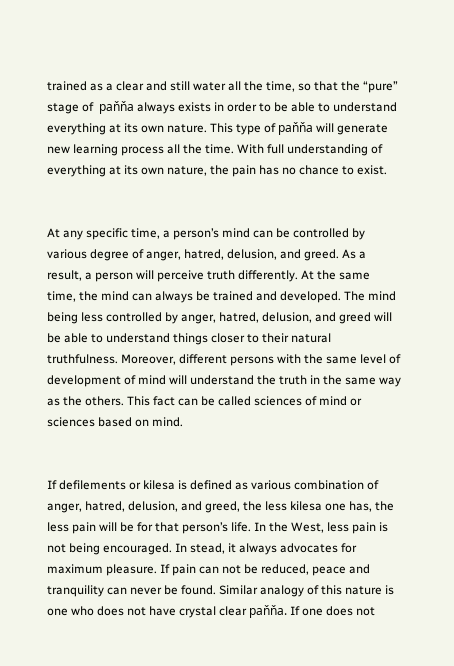trained as a clear and still water all the time, so that the “pure” stage of  paňňa always exists in order to be able to understand everything at its own nature. This type of paňňa will generate new learning process all the time. With full understanding of everything at its own nature, the pain has no chance to exist.


At any specific time, a person’s mind can be controlled by various degree of anger, hatred, delusion, and greed. As a result, a person will perceive truth differently. At the same time, the mind can always be trained and developed. The mind being less controlled by anger, hatred, delusion, and greed will be able to understand things closer to their natural truthfulness. Moreover, different persons with the same level of development of mind will understand the truth in the same way as the others. This fact can be called sciences of mind or sciences based on mind.


If defilements or kilesa is defined as various combination of anger, hatred, delusion, and greed, the less kilesa one has, the less pain will be for that person’s life. In the West, less pain is not being encouraged. In stead, it always advocates for maximum pleasure. If pain can not be reduced, peace and tranquility can never be found. Similar analogy of this nature is one who does not have crystal clear paňňa. If one does not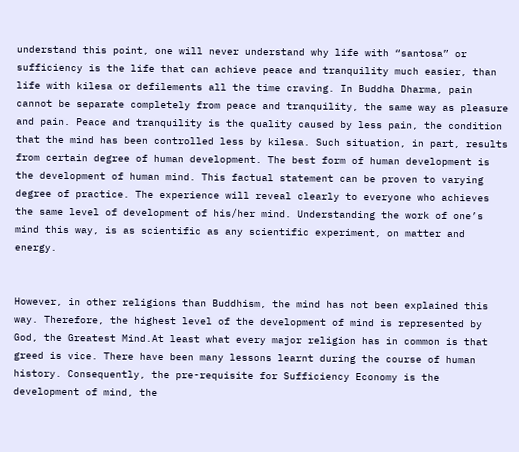understand this point, one will never understand why life with “santosa” or sufficiency is the life that can achieve peace and tranquility much easier, than life with kilesa or defilements all the time craving. In Buddha Dharma, pain cannot be separate completely from peace and tranquility, the same way as pleasure and pain. Peace and tranquility is the quality caused by less pain, the condition that the mind has been controlled less by kilesa. Such situation, in part, results from certain degree of human development. The best form of human development is the development of human mind. This factual statement can be proven to varying degree of practice. The experience will reveal clearly to everyone who achieves the same level of development of his/her mind. Understanding the work of one’s mind this way, is as scientific as any scientific experiment, on matter and energy.


However, in other religions than Buddhism, the mind has not been explained this way. Therefore, the highest level of the development of mind is represented by God, the Greatest Mind.At least what every major religion has in common is that greed is vice. There have been many lessons learnt during the course of human history. Consequently, the pre-requisite for Sufficiency Economy is the development of mind, the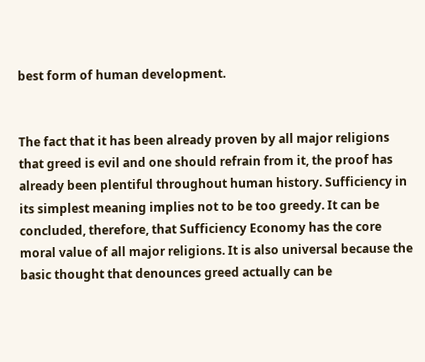best form of human development.


The fact that it has been already proven by all major religions that greed is evil and one should refrain from it, the proof has already been plentiful throughout human history. Sufficiency in its simplest meaning implies not to be too greedy. It can be concluded, therefore, that Sufficiency Economy has the core moral value of all major religions. It is also universal because the basic thought that denounces greed actually can be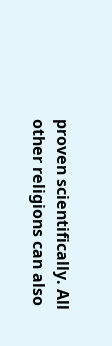proven scientifically. All other religions can also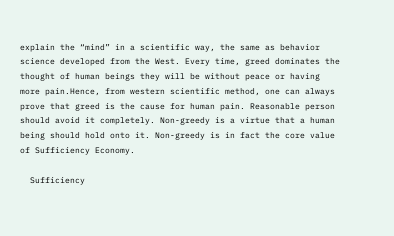explain the “mind” in a scientific way, the same as behavior science developed from the West. Every time, greed dominates the thought of human beings they will be without peace or having more pain.Hence, from western scientific method, one can always prove that greed is the cause for human pain. Reasonable person should avoid it completely. Non-greedy is a virtue that a human being should hold onto it. Non-greedy is in fact the core value of Sufficiency Economy.

  Sufficiency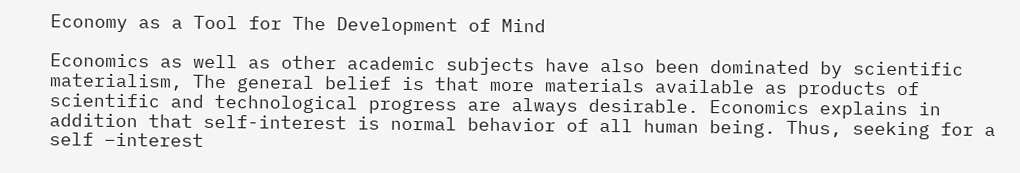Economy as a Tool for The Development of Mind

Economics as well as other academic subjects have also been dominated by scientific materialism, The general belief is that more materials available as products of scientific and technological progress are always desirable. Economics explains in addition that self-interest is normal behavior of all human being. Thus, seeking for a self –interest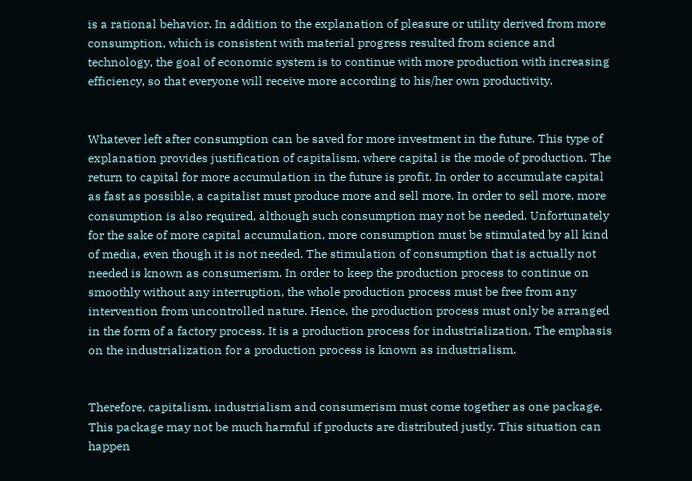is a rational behavior. In addition to the explanation of pleasure or utility derived from more consumption, which is consistent with material progress resulted from science and technology, the goal of economic system is to continue with more production with increasing efficiency, so that everyone will receive more according to his/her own productivity.


Whatever left after consumption can be saved for more investment in the future. This type of explanation provides justification of capitalism, where capital is the mode of production. The return to capital for more accumulation in the future is profit. In order to accumulate capital as fast as possible, a capitalist must produce more and sell more. In order to sell more, more consumption is also required, although such consumption may not be needed. Unfortunately for the sake of more capital accumulation, more consumption must be stimulated by all kind of media, even though it is not needed. The stimulation of consumption that is actually not needed is known as consumerism. In order to keep the production process to continue on smoothly without any interruption, the whole production process must be free from any intervention from uncontrolled nature. Hence, the production process must only be arranged in the form of a factory process. It is a production process for industrialization. The emphasis on the industrialization for a production process is known as industrialism.


Therefore, capitalism, industrialism and consumerism must come together as one package. This package may not be much harmful if products are distributed justly. This situation can happen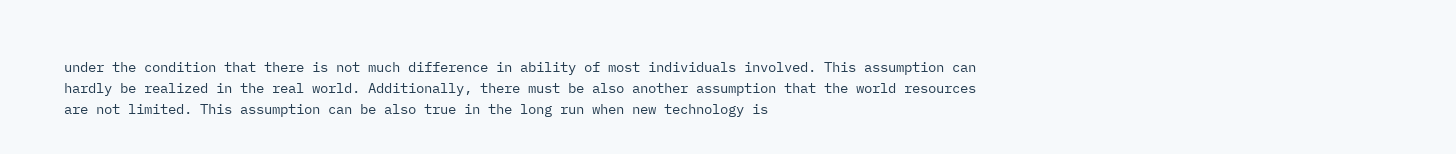under the condition that there is not much difference in ability of most individuals involved. This assumption can hardly be realized in the real world. Additionally, there must be also another assumption that the world resources are not limited. This assumption can be also true in the long run when new technology is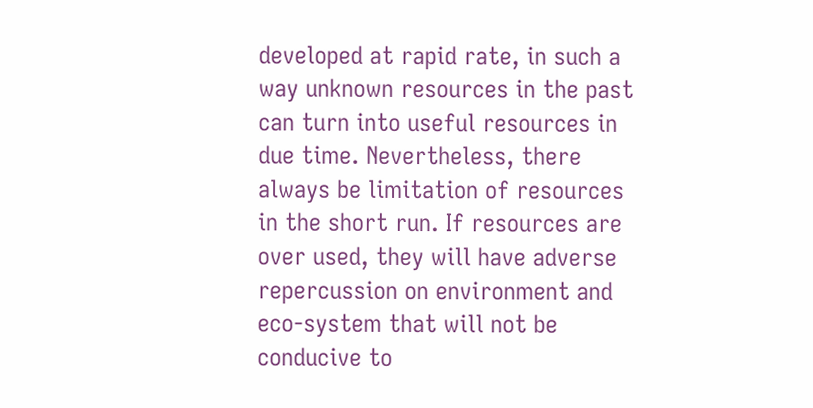developed at rapid rate, in such a way unknown resources in the past can turn into useful resources in due time. Nevertheless, there always be limitation of resources in the short run. If resources are over used, they will have adverse repercussion on environment and eco-system that will not be conducive to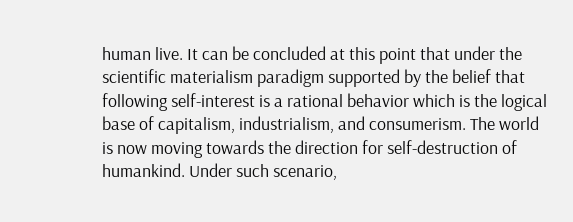human live. It can be concluded at this point that under the scientific materialism paradigm supported by the belief that following self-interest is a rational behavior which is the logical base of capitalism, industrialism, and consumerism. The world is now moving towards the direction for self-destruction of humankind. Under such scenario,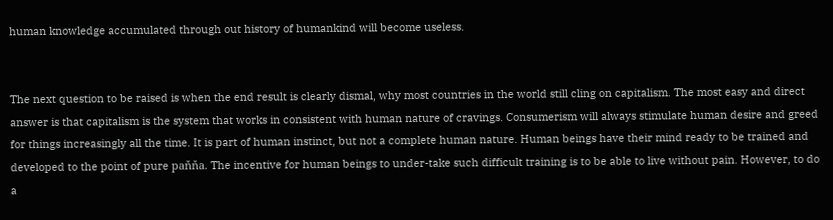human knowledge accumulated through out history of humankind will become useless.


The next question to be raised is when the end result is clearly dismal, why most countries in the world still cling on capitalism. The most easy and direct answer is that capitalism is the system that works in consistent with human nature of cravings. Consumerism will always stimulate human desire and greed for things increasingly all the time. It is part of human instinct, but not a complete human nature. Human beings have their mind ready to be trained and developed to the point of pure paňňa. The incentive for human beings to under-take such difficult training is to be able to live without pain. However, to do a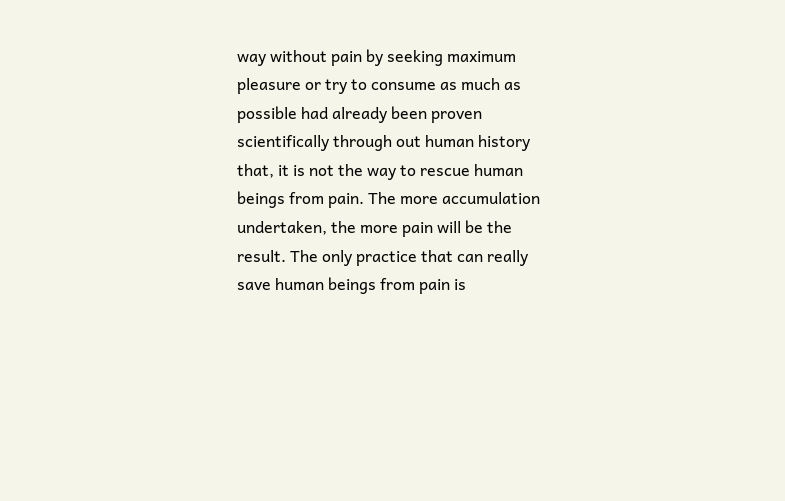way without pain by seeking maximum pleasure or try to consume as much as possible had already been proven scientifically through out human history that, it is not the way to rescue human beings from pain. The more accumulation undertaken, the more pain will be the result. The only practice that can really save human beings from pain is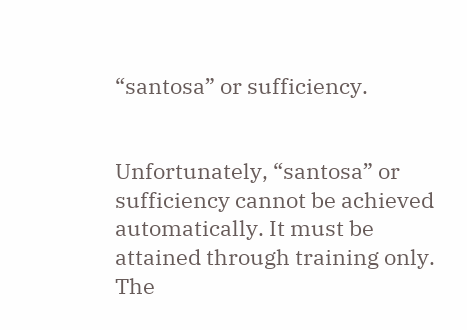“santosa” or sufficiency.


Unfortunately, “santosa” or sufficiency cannot be achieved automatically. It must be attained through training only. The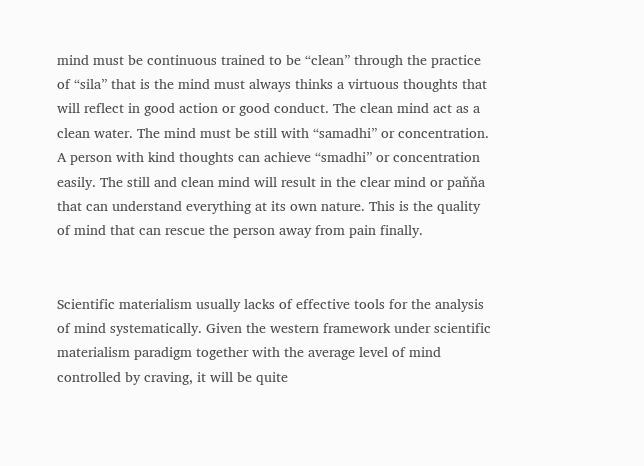mind must be continuous trained to be “clean” through the practice of “sila” that is the mind must always thinks a virtuous thoughts that will reflect in good action or good conduct. The clean mind act as a clean water. The mind must be still with “samadhi” or concentration. A person with kind thoughts can achieve “smadhi” or concentration easily. The still and clean mind will result in the clear mind or paňňa that can understand everything at its own nature. This is the quality of mind that can rescue the person away from pain finally.


Scientific materialism usually lacks of effective tools for the analysis of mind systematically. Given the western framework under scientific materialism paradigm together with the average level of mind controlled by craving, it will be quite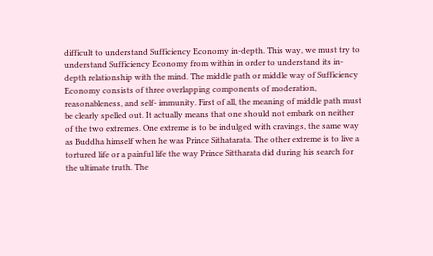difficult to understand Sufficiency Economy in-depth. This way, we must try to understand Sufficiency Economy from within in order to understand its in-depth relationship with the mind. The middle path or middle way of Sufficiency Economy consists of three overlapping components of moderation, reasonableness, and self- immunity. First of all, the meaning of middle path must be clearly spelled out. It actually means that one should not embark on neither of the two extremes. One extreme is to be indulged with cravings, the same way as Buddha himself when he was Prince Sithatarata. The other extreme is to live a tortured life or a painful life the way Prince Sittharata did during his search for the ultimate truth. The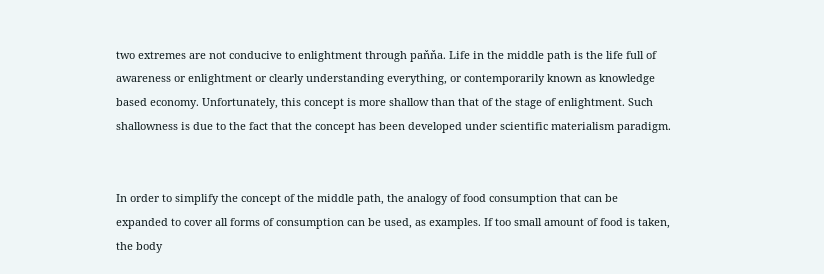two extremes are not conducive to enlightment through paňňa. Life in the middle path is the life full of awareness or enlightment or clearly understanding everything, or contemporarily known as knowledge based economy. Unfortunately, this concept is more shallow than that of the stage of enlightment. Such shallowness is due to the fact that the concept has been developed under scientific materialism paradigm.


In order to simplify the concept of the middle path, the analogy of food consumption that can be expanded to cover all forms of consumption can be used, as examples. If too small amount of food is taken, the body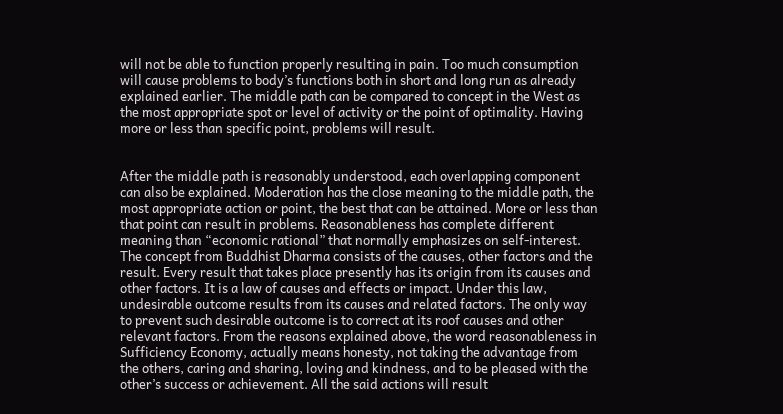will not be able to function properly resulting in pain. Too much consumption will cause problems to body’s functions both in short and long run as already explained earlier. The middle path can be compared to concept in the West as the most appropriate spot or level of activity or the point of optimality. Having more or less than specific point, problems will result.


After the middle path is reasonably understood, each overlapping component can also be explained. Moderation has the close meaning to the middle path, the most appropriate action or point, the best that can be attained. More or less than that point can result in problems. Reasonableness has complete different meaning than “economic rational” that normally emphasizes on self-interest. The concept from Buddhist Dharma consists of the causes, other factors and the result. Every result that takes place presently has its origin from its causes and other factors. It is a law of causes and effects or impact. Under this law, undesirable outcome results from its causes and related factors. The only way to prevent such desirable outcome is to correct at its roof causes and other relevant factors. From the reasons explained above, the word reasonableness in Sufficiency Economy, actually means honesty, not taking the advantage from the others, caring and sharing, loving and kindness, and to be pleased with the other’s success or achievement. All the said actions will result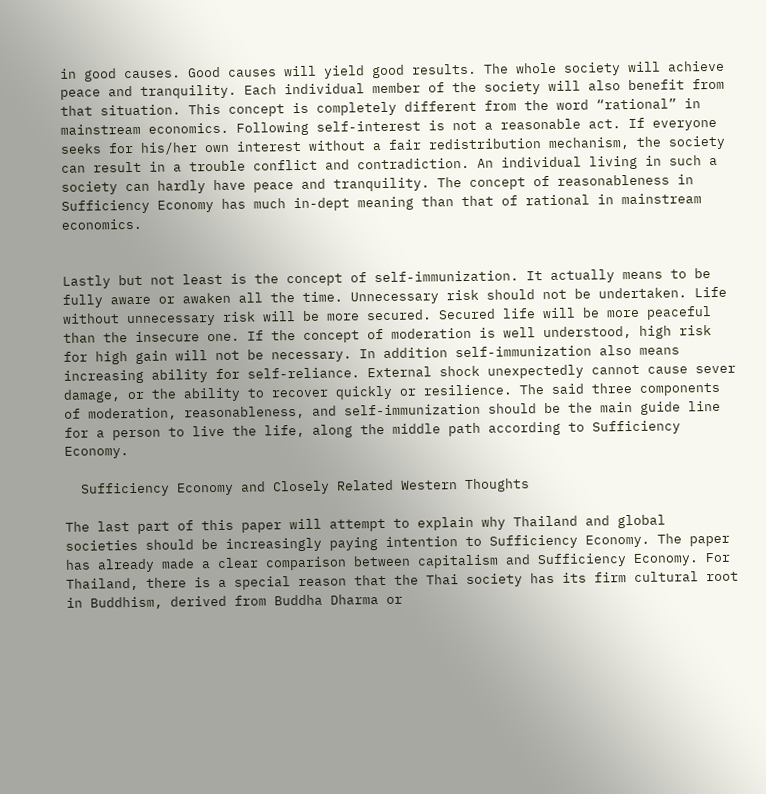in good causes. Good causes will yield good results. The whole society will achieve peace and tranquility. Each individual member of the society will also benefit from that situation. This concept is completely different from the word “rational” in mainstream economics. Following self-interest is not a reasonable act. If everyone seeks for his/her own interest without a fair redistribution mechanism, the society can result in a trouble conflict and contradiction. An individual living in such a society can hardly have peace and tranquility. The concept of reasonableness in Sufficiency Economy has much in-dept meaning than that of rational in mainstream economics.


Lastly but not least is the concept of self-immunization. It actually means to be fully aware or awaken all the time. Unnecessary risk should not be undertaken. Life without unnecessary risk will be more secured. Secured life will be more peaceful than the insecure one. If the concept of moderation is well understood, high risk for high gain will not be necessary. In addition self-immunization also means increasing ability for self-reliance. External shock unexpectedly cannot cause sever damage, or the ability to recover quickly or resilience. The said three components of moderation, reasonableness, and self-immunization should be the main guide line for a person to live the life, along the middle path according to Sufficiency Economy.

  Sufficiency Economy and Closely Related Western Thoughts

The last part of this paper will attempt to explain why Thailand and global societies should be increasingly paying intention to Sufficiency Economy. The paper has already made a clear comparison between capitalism and Sufficiency Economy. For Thailand, there is a special reason that the Thai society has its firm cultural root in Buddhism, derived from Buddha Dharma or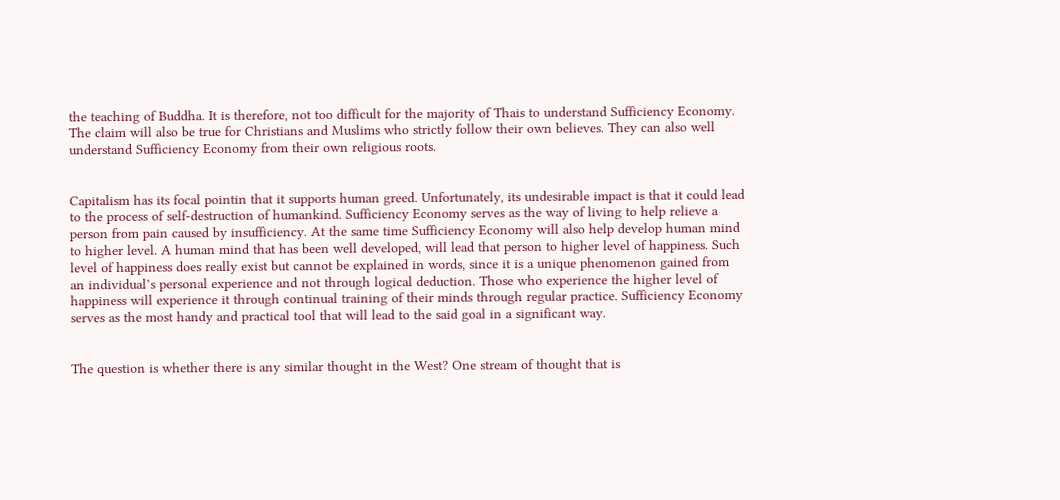the teaching of Buddha. It is therefore, not too difficult for the majority of Thais to understand Sufficiency Economy. The claim will also be true for Christians and Muslims who strictly follow their own believes. They can also well understand Sufficiency Economy from their own religious roots.


Capitalism has its focal pointin that it supports human greed. Unfortunately, its undesirable impact is that it could lead to the process of self-destruction of humankind. Sufficiency Economy serves as the way of living to help relieve a person from pain caused by insufficiency. At the same time Sufficiency Economy will also help develop human mind to higher level. A human mind that has been well developed, will lead that person to higher level of happiness. Such level of happiness does really exist but cannot be explained in words, since it is a unique phenomenon gained from an individual’s personal experience and not through logical deduction. Those who experience the higher level of happiness will experience it through continual training of their minds through regular practice. Sufficiency Economy serves as the most handy and practical tool that will lead to the said goal in a significant way.


The question is whether there is any similar thought in the West? One stream of thought that is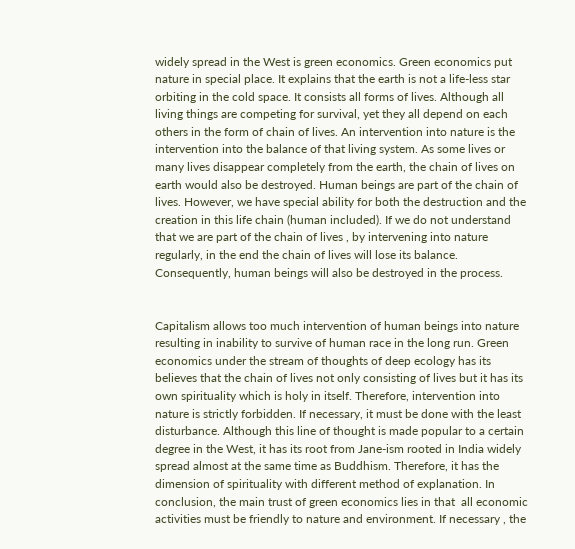widely spread in the West is green economics. Green economics put nature in special place. It explains that the earth is not a life-less star orbiting in the cold space. It consists all forms of lives. Although all living things are competing for survival, yet they all depend on each others in the form of chain of lives. An intervention into nature is the intervention into the balance of that living system. As some lives or many lives disappear completely from the earth, the chain of lives on earth would also be destroyed. Human beings are part of the chain of lives. However, we have special ability for both the destruction and the creation in this life chain (human included). If we do not understand that we are part of the chain of lives , by intervening into nature regularly, in the end the chain of lives will lose its balance. Consequently, human beings will also be destroyed in the process.


Capitalism allows too much intervention of human beings into nature resulting in inability to survive of human race in the long run. Green economics under the stream of thoughts of deep ecology has its believes that the chain of lives not only consisting of lives but it has its own spirituality which is holy in itself. Therefore, intervention into nature is strictly forbidden. If necessary, it must be done with the least disturbance. Although this line of thought is made popular to a certain degree in the West, it has its root from Jane-ism rooted in India widely spread almost at the same time as Buddhism. Therefore, it has the dimension of spirituality with different method of explanation. In conclusion, the main trust of green economics lies in that  all economic activities must be friendly to nature and environment. If necessary , the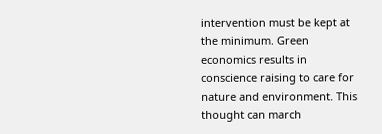intervention must be kept at the minimum. Green economics results in conscience raising to care for nature and environment. This thought can march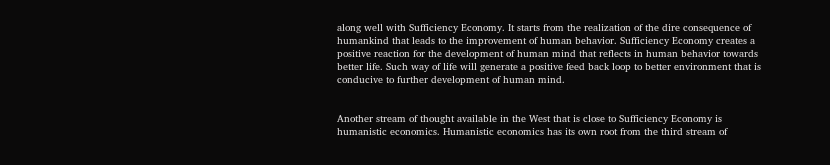along well with Sufficiency Economy. It starts from the realization of the dire consequence of humankind that leads to the improvement of human behavior. Sufficiency Economy creates a positive reaction for the development of human mind that reflects in human behavior towards better life. Such way of life will generate a positive feed back loop to better environment that is conducive to further development of human mind.


Another stream of thought available in the West that is close to Sufficiency Economy is humanistic economics. Humanistic economics has its own root from the third stream of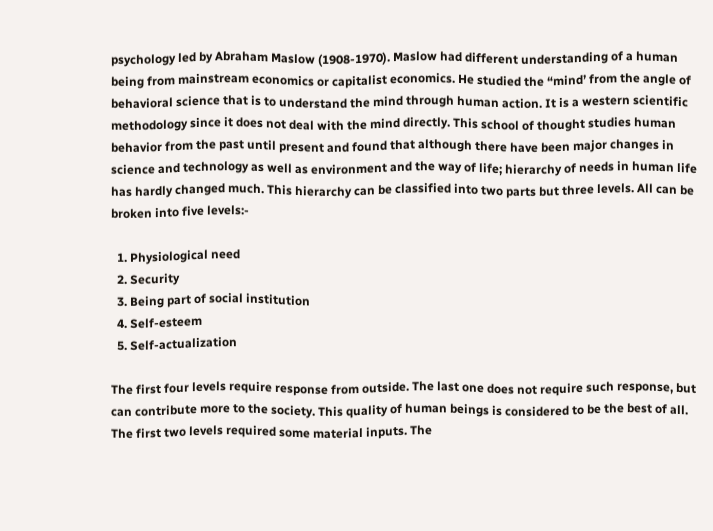psychology led by Abraham Maslow (1908-1970). Maslow had different understanding of a human being from mainstream economics or capitalist economics. He studied the “mind’ from the angle of behavioral science that is to understand the mind through human action. It is a western scientific methodology since it does not deal with the mind directly. This school of thought studies human behavior from the past until present and found that although there have been major changes in science and technology as well as environment and the way of life; hierarchy of needs in human life has hardly changed much. This hierarchy can be classified into two parts but three levels. All can be broken into five levels:-

  1. Physiological need
  2. Security
  3. Being part of social institution
  4. Self-esteem
  5. Self-actualization

The first four levels require response from outside. The last one does not require such response, but can contribute more to the society. This quality of human beings is considered to be the best of all. The first two levels required some material inputs. The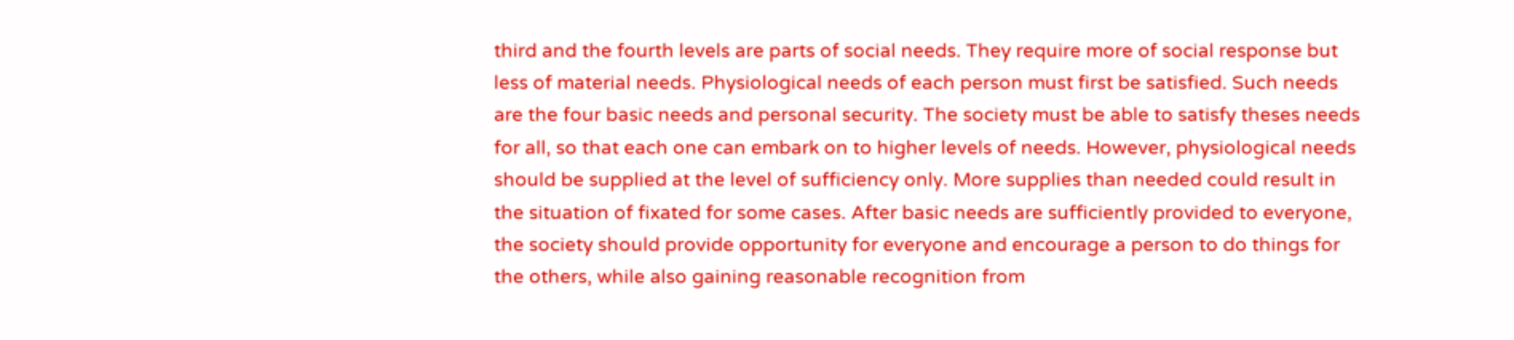third and the fourth levels are parts of social needs. They require more of social response but less of material needs. Physiological needs of each person must first be satisfied. Such needs are the four basic needs and personal security. The society must be able to satisfy theses needs for all, so that each one can embark on to higher levels of needs. However, physiological needs should be supplied at the level of sufficiency only. More supplies than needed could result in the situation of fixated for some cases. After basic needs are sufficiently provided to everyone, the society should provide opportunity for everyone and encourage a person to do things for the others, while also gaining reasonable recognition from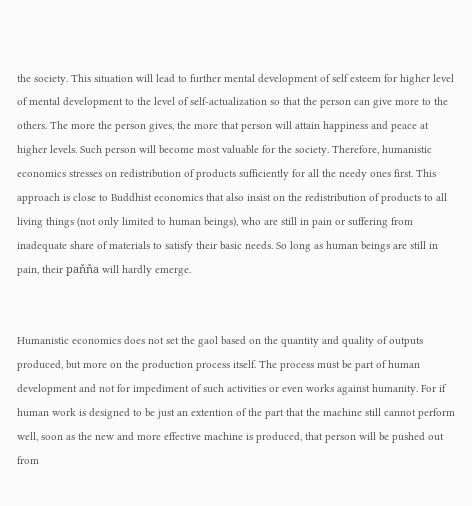the society. This situation will lead to further mental development of self esteem for higher level of mental development to the level of self-actualization so that the person can give more to the others. The more the person gives, the more that person will attain happiness and peace at higher levels. Such person will become most valuable for the society. Therefore, humanistic economics stresses on redistribution of products sufficiently for all the needy ones first. This approach is close to Buddhist economics that also insist on the redistribution of products to all living things (not only limited to human beings), who are still in pain or suffering from inadequate share of materials to satisfy their basic needs. So long as human beings are still in pain, their paňňa will hardly emerge.


Humanistic economics does not set the gaol based on the quantity and quality of outputs produced, but more on the production process itself. The process must be part of human development and not for impediment of such activities or even works against humanity. For if human work is designed to be just an extention of the part that the machine still cannot perform well, soon as the new and more effective machine is produced, that person will be pushed out from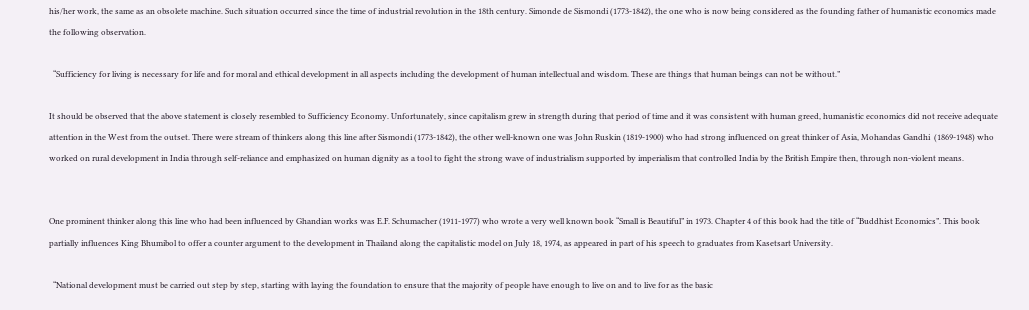his/her work, the same as an obsolete machine. Such situation occurred since the time of industrial revolution in the 18th century. Simonde de Sismondi (1773-1842), the one who is now being considered as the founding father of humanistic economics made the following observation.

  “Sufficiency for living is necessary for life and for moral and ethical development in all aspects including the development of human intellectual and wisdom. These are things that human beings can not be without.”

It should be observed that the above statement is closely resembled to Sufficiency Economy. Unfortunately, since capitalism grew in strength during that period of time and it was consistent with human greed, humanistic economics did not receive adequate attention in the West from the outset. There were stream of thinkers along this line after Sismondi (1773-1842), the other well-known one was John Ruskin (1819-1900) who had strong influenced on great thinker of Asia, Mohandas Gandhi  (1869-1948) who worked on rural development in India through self-reliance and emphasized on human dignity as a tool to fight the strong wave of industrialism supported by imperialism that controlled India by the British Empire then, through non-violent means.


One prominent thinker along this line who had been influenced by Ghandian works was E.F. Schumacher (1911-1977) who wrote a very well known book “Small is Beautiful” in 1973. Chapter 4 of this book had the title of “Buddhist Economics”. This book partially influences King Bhumibol to offer a counter argument to the development in Thailand along the capitalistic model on July 18, 1974, as appeared in part of his speech to graduates from Kasetsart University.

  “National development must be carried out step by step, starting with laying the foundation to ensure that the majority of people have enough to live on and to live for as the basic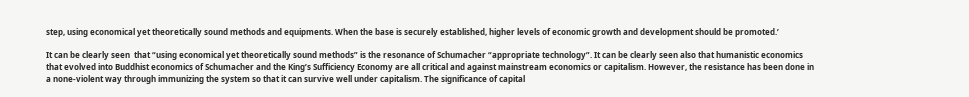step, using economical yet theoretically sound methods and equipments. When the base is securely established, higher levels of economic growth and development should be promoted.’

It can be clearly seen  that “using economical yet theoretically sound methods” is the resonance of Schumacher “appropriate technology”. It can be clearly seen also that humanistic economics that evolved into Buddhist economics of Schumacher and the King’s Sufficiency Economy are all critical and against mainstream economics or capitalism. However, the resistance has been done in a none-violent way through immunizing the system so that it can survive well under capitalism. The significance of capital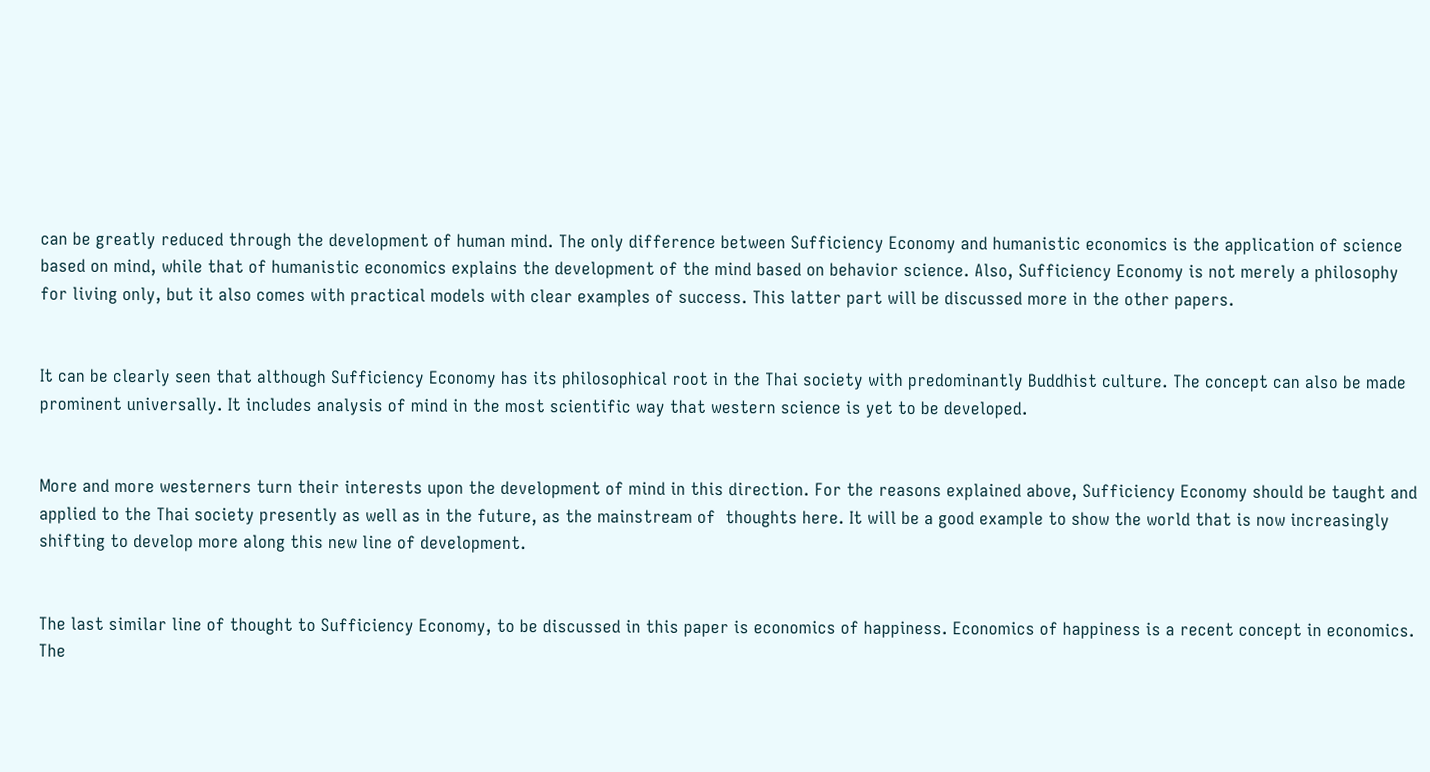can be greatly reduced through the development of human mind. The only difference between Sufficiency Economy and humanistic economics is the application of science based on mind, while that of humanistic economics explains the development of the mind based on behavior science. Also, Sufficiency Economy is not merely a philosophy for living only, but it also comes with practical models with clear examples of success. This latter part will be discussed more in the other papers.


It can be clearly seen that although Sufficiency Economy has its philosophical root in the Thai society with predominantly Buddhist culture. The concept can also be made prominent universally. It includes analysis of mind in the most scientific way that western science is yet to be developed.


More and more westerners turn their interests upon the development of mind in this direction. For the reasons explained above, Sufficiency Economy should be taught and applied to the Thai society presently as well as in the future, as the mainstream of  thoughts here. It will be a good example to show the world that is now increasingly shifting to develop more along this new line of development.


The last similar line of thought to Sufficiency Economy, to be discussed in this paper is economics of happiness. Economics of happiness is a recent concept in economics. The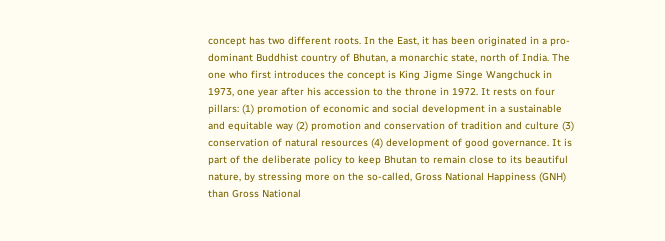concept has two different roots. In the East, it has been originated in a pro-dominant Buddhist country of Bhutan, a monarchic state, north of India. The one who first introduces the concept is King Jigme Singe Wangchuck in 1973, one year after his accession to the throne in 1972. It rests on four pillars: (1) promotion of economic and social development in a sustainable and equitable way (2) promotion and conservation of tradition and culture (3) conservation of natural resources (4) development of good governance. It is part of the deliberate policy to keep Bhutan to remain close to its beautiful nature, by stressing more on the so-called, Gross National Happiness (GNH) than Gross National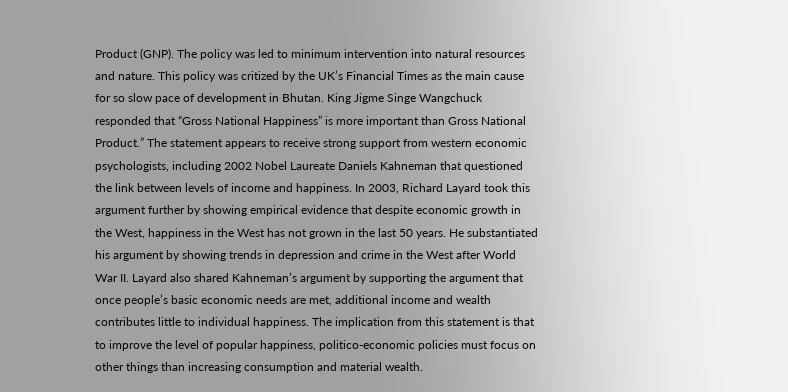Product (GNP). The policy was led to minimum intervention into natural resources and nature. This policy was critized by the UK’s Financial Times as the main cause for so slow pace of development in Bhutan. King Jigme Singe Wangchuck responded that “Gross National Happiness” is more important than Gross National Product.” The statement appears to receive strong support from western economic psychologists, including 2002 Nobel Laureate Daniels Kahneman that questioned the link between levels of income and happiness. In 2003, Richard Layard took this argument further by showing empirical evidence that despite economic growth in the West, happiness in the West has not grown in the last 50 years. He substantiated his argument by showing trends in depression and crime in the West after World War II. Layard also shared Kahneman’s argument by supporting the argument that once people’s basic economic needs are met, additional income and wealth contributes little to individual happiness. The implication from this statement is that to improve the level of popular happiness, politico-economic policies must focus on other things than increasing consumption and material wealth.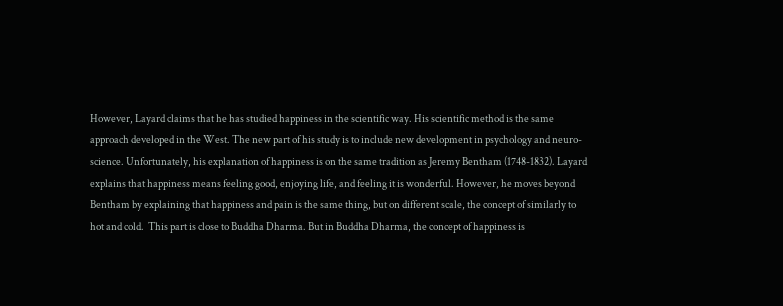However, Layard claims that he has studied happiness in the scientific way. His scientific method is the same approach developed in the West. The new part of his study is to include new development in psychology and neuro-science. Unfortunately, his explanation of happiness is on the same tradition as Jeremy Bentham (1748-1832). Layard explains that happiness means feeling good, enjoying life, and feeling it is wonderful. However, he moves beyond Bentham by explaining that happiness and pain is the same thing, but on different scale, the concept of similarly to hot and cold.  This part is close to Buddha Dharma. But in Buddha Dharma, the concept of happiness is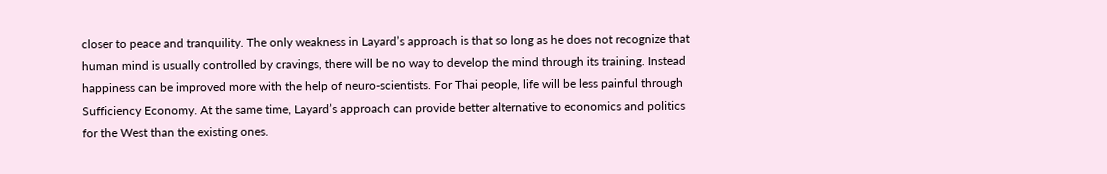closer to peace and tranquility. The only weakness in Layard’s approach is that so long as he does not recognize that human mind is usually controlled by cravings, there will be no way to develop the mind through its training. Instead happiness can be improved more with the help of neuro-scientists. For Thai people, life will be less painful through Sufficiency Economy. At the same time, Layard’s approach can provide better alternative to economics and politics for the West than the existing ones.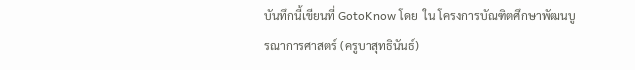บันทึกนี้เขียนที่ GotoKnow โดย  ใน โครงการบัณฑิตศึกษาพัฒนบูรณาการศาสตร์ (ครูบาสุทธินันธ์)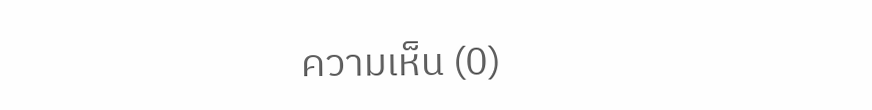ความเห็น (0)